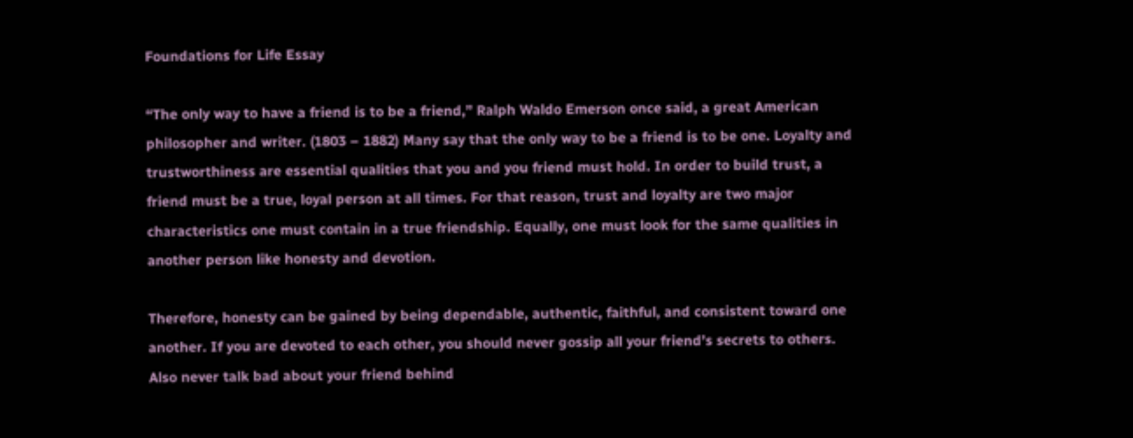Foundations for Life Essay

“The only way to have a friend is to be a friend,” Ralph Waldo Emerson once said, a great American philosopher and writer. (1803 – 1882) Many say that the only way to be a friend is to be one. Loyalty and trustworthiness are essential qualities that you and you friend must hold. In order to build trust, a friend must be a true, loyal person at all times. For that reason, trust and loyalty are two major characteristics one must contain in a true friendship. Equally, one must look for the same qualities in another person like honesty and devotion.

Therefore, honesty can be gained by being dependable, authentic, faithful, and consistent toward one another. If you are devoted to each other, you should never gossip all your friend’s secrets to others. Also never talk bad about your friend behind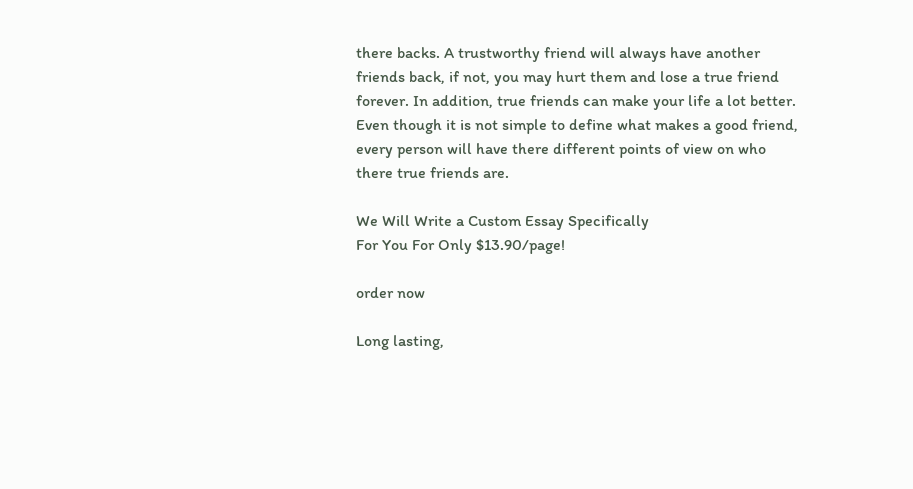there backs. A trustworthy friend will always have another friends back, if not, you may hurt them and lose a true friend forever. In addition, true friends can make your life a lot better. Even though it is not simple to define what makes a good friend, every person will have there different points of view on who there true friends are.

We Will Write a Custom Essay Specifically
For You For Only $13.90/page!

order now

Long lasting,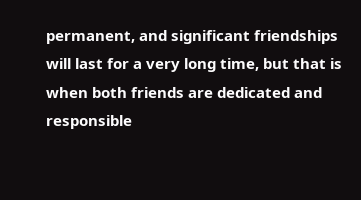permanent, and significant friendships will last for a very long time, but that is when both friends are dedicated and responsible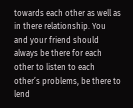towards each other as well as in there relationship. You and your friend should always be there for each other to listen to each other’s problems, be there to lend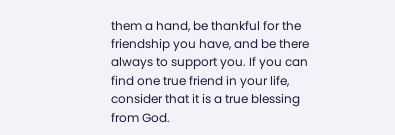them a hand, be thankful for the friendship you have, and be there always to support you. If you can find one true friend in your life, consider that it is a true blessing from God.